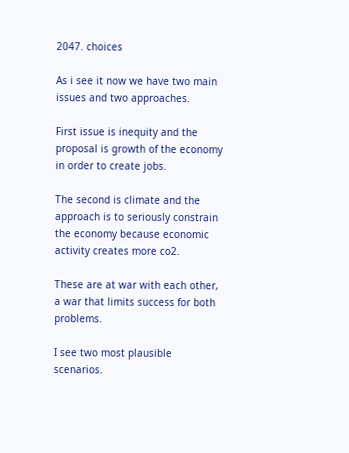2047. choices

As i see it now we have two main issues and two approaches.

First issue is inequity and the proposal is growth of the economy in order to create jobs.

The second is climate and the approach is to seriously constrain the economy because economic activity creates more co2.

These are at war with each other, a war that limits success for both problems.

I see two most plausible scenarios.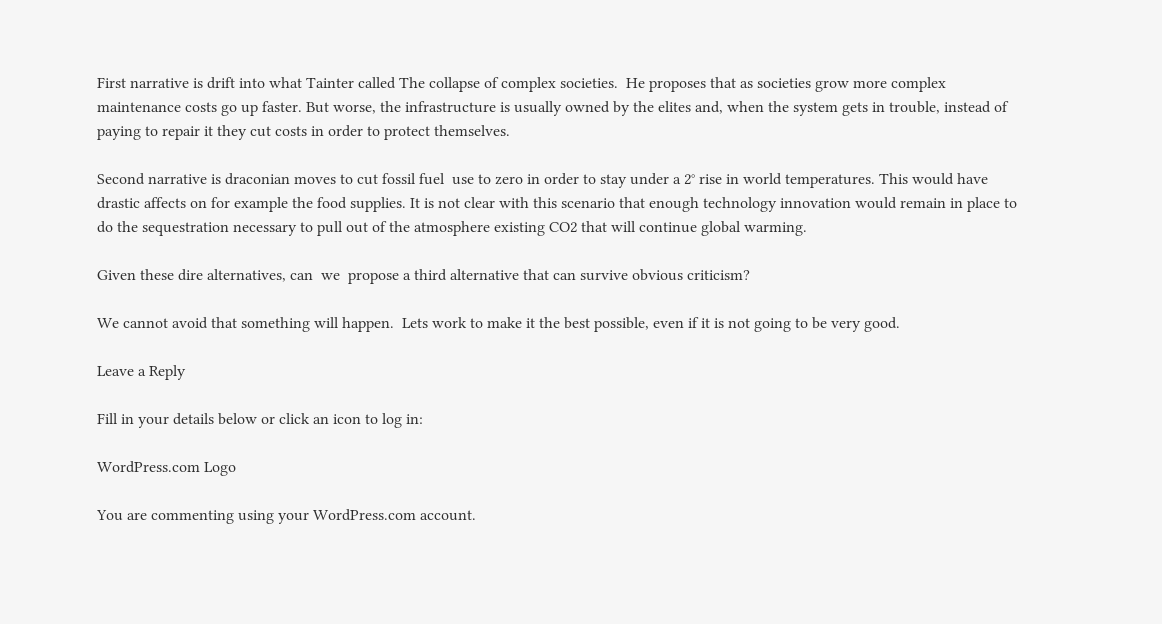First narrative is drift into what Tainter called The collapse of complex societies.  He proposes that as societies grow more complex maintenance costs go up faster. But worse, the infrastructure is usually owned by the elites and, when the system gets in trouble, instead of paying to repair it they cut costs in order to protect themselves.

Second narrative is draconian moves to cut fossil fuel  use to zero in order to stay under a 2° rise in world temperatures. This would have drastic affects on for example the food supplies. It is not clear with this scenario that enough technology innovation would remain in place to do the sequestration necessary to pull out of the atmosphere existing CO2 that will continue global warming.

Given these dire alternatives, can  we  propose a third alternative that can survive obvious criticism?

We cannot avoid that something will happen.  Lets work to make it the best possible, even if it is not going to be very good.

Leave a Reply

Fill in your details below or click an icon to log in:

WordPress.com Logo

You are commenting using your WordPress.com account.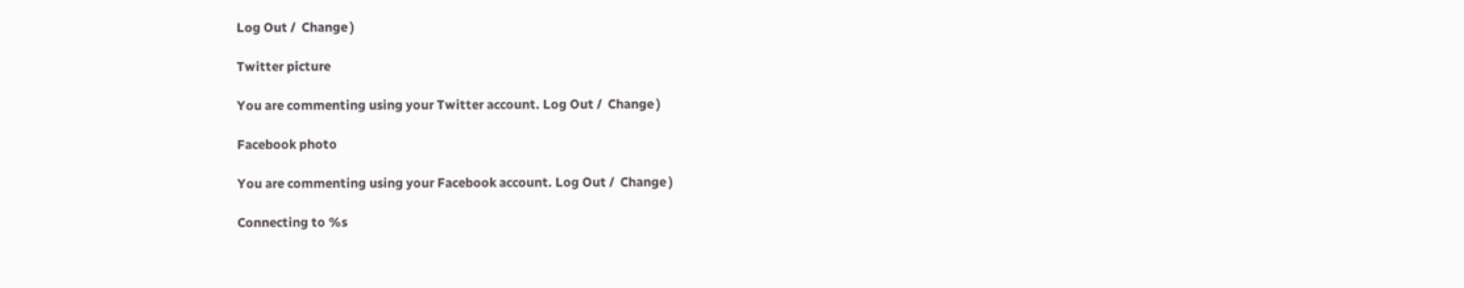Log Out /  Change )

Twitter picture

You are commenting using your Twitter account. Log Out /  Change )

Facebook photo

You are commenting using your Facebook account. Log Out /  Change )

Connecting to %s